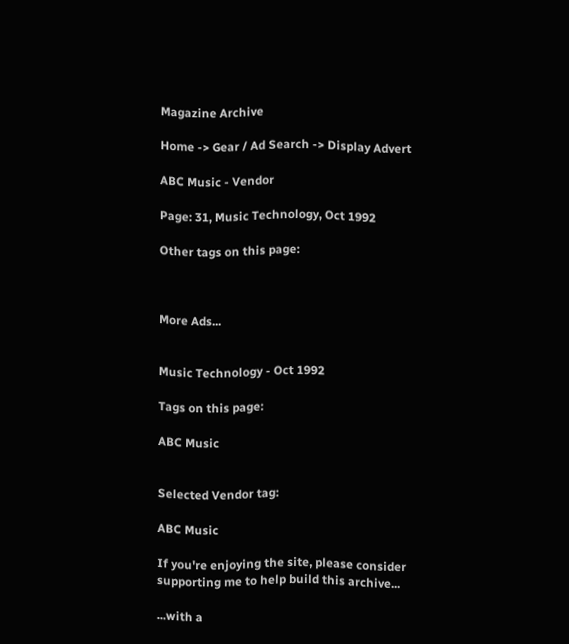Magazine Archive

Home -> Gear / Ad Search -> Display Advert

ABC Music - Vendor

Page: 31, Music Technology, Oct 1992

Other tags on this page:



More Ads...


Music Technology - Oct 1992

Tags on this page:

ABC Music


Selected Vendor tag:

ABC Music

If you're enjoying the site, please consider supporting me to help build this archive...

...with a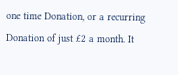one time Donation, or a recurring Donation of just £2 a month. It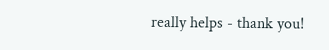really helps - thank you!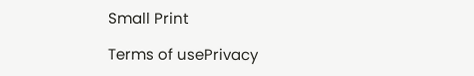Small Print

Terms of usePrivacy